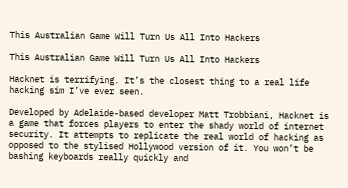This Australian Game Will Turn Us All Into Hackers

This Australian Game Will Turn Us All Into Hackers

Hacknet is terrifying. It’s the closest thing to a real life hacking sim I’ve ever seen.

Developed by Adelaide-based developer Matt Trobbiani, Hacknet is a game that forces players to enter the shady world of internet security. It attempts to replicate the real world of hacking as opposed to the stylised Hollywood version of it. You won’t be bashing keyboards really quickly and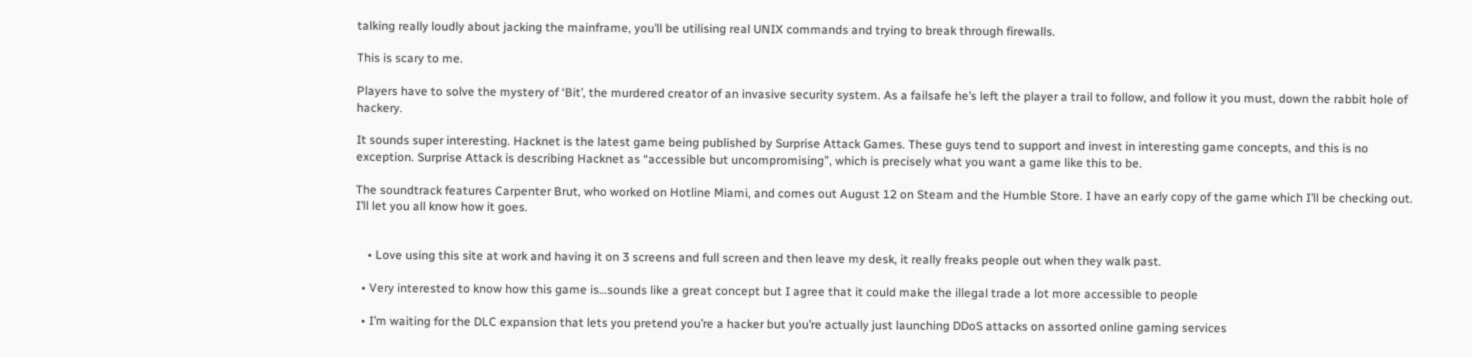talking really loudly about jacking the mainframe, you’ll be utilising real UNIX commands and trying to break through firewalls.

This is scary to me.

Players have to solve the mystery of ‘Bit’, the murdered creator of an invasive security system. As a failsafe he’s left the player a trail to follow, and follow it you must, down the rabbit hole of hackery.

It sounds super interesting. Hacknet is the latest game being published by Surprise Attack Games. These guys tend to support and invest in interesting game concepts, and this is no exception. Surprise Attack is describing Hacknet as “accessible but uncompromising”, which is precisely what you want a game like this to be.

The soundtrack features Carpenter Brut, who worked on Hotline Miami, and comes out August 12 on Steam and the Humble Store. I have an early copy of the game which I’ll be checking out. I’ll let you all know how it goes.


    • Love using this site at work and having it on 3 screens and full screen and then leave my desk, it really freaks people out when they walk past.

  • Very interested to know how this game is…sounds like a great concept but I agree that it could make the illegal trade a lot more accessible to people

  • I’m waiting for the DLC expansion that lets you pretend you’re a hacker but you’re actually just launching DDoS attacks on assorted online gaming services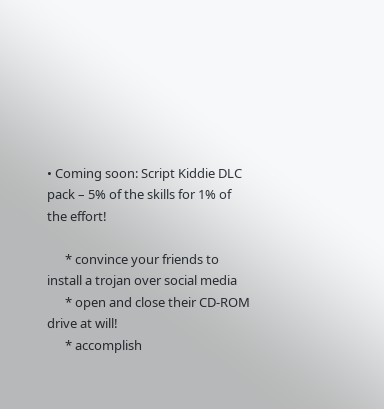• Coming soon: Script Kiddie DLC pack – 5% of the skills for 1% of the effort!

      * convince your friends to install a trojan over social media
      * open and close their CD-ROM drive at will!
      * accomplish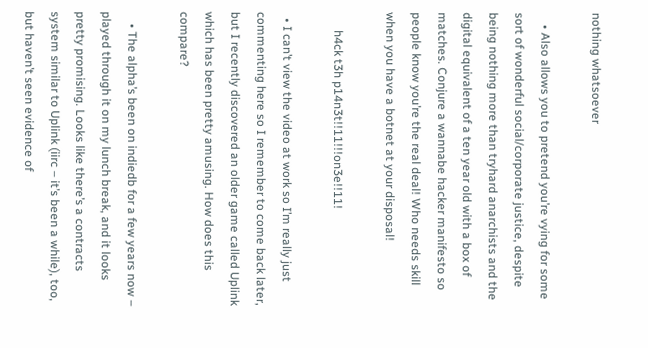nothing whatsoever

    • Also allows you to pretend you’re vying for some sort of wonderful social/corporate justice, despite being nothing more than tryhard anarchists and the digital equivalent of a ten year old with a box of matches. Conjure a wannabe hacker manifesto so people know you’re the real deal! Who needs skill when you have a botnet at your disposal!

      h4ck t3h p14n3t!!11!!!on3e!!11!

  • I can’t view the video at work so I’m really just commenting here so I remember to come back later, but I recently discovered an older game called Uplink which has been pretty amusing. How does this compare?

    • The alpha’s been on indiedb for a few years now – played through it on my lunch break, and it looks pretty promising. Looks like there’s a contracts system similar to Uplink (iirc – it’s been a while), too, but haven’t seen evidence of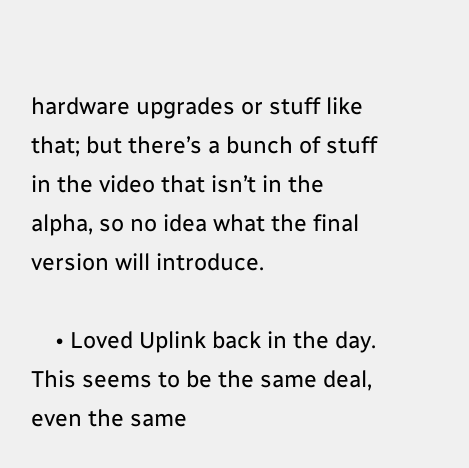hardware upgrades or stuff like that; but there’s a bunch of stuff in the video that isn’t in the alpha, so no idea what the final version will introduce.

    • Loved Uplink back in the day. This seems to be the same deal, even the same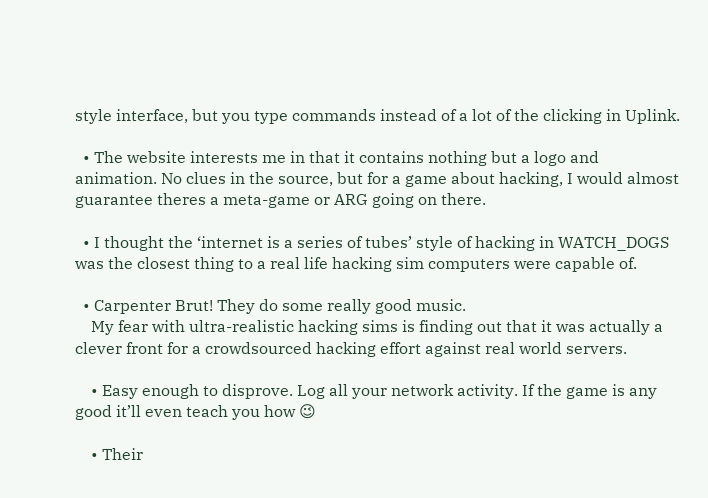style interface, but you type commands instead of a lot of the clicking in Uplink.

  • The website interests me in that it contains nothing but a logo and animation. No clues in the source, but for a game about hacking, I would almost guarantee theres a meta-game or ARG going on there.

  • I thought the ‘internet is a series of tubes’ style of hacking in WATCH_DOGS was the closest thing to a real life hacking sim computers were capable of.

  • Carpenter Brut! They do some really good music.
    My fear with ultra-realistic hacking sims is finding out that it was actually a clever front for a crowdsourced hacking effort against real world servers.

    • Easy enough to disprove. Log all your network activity. If the game is any good it’ll even teach you how 😉

    • Their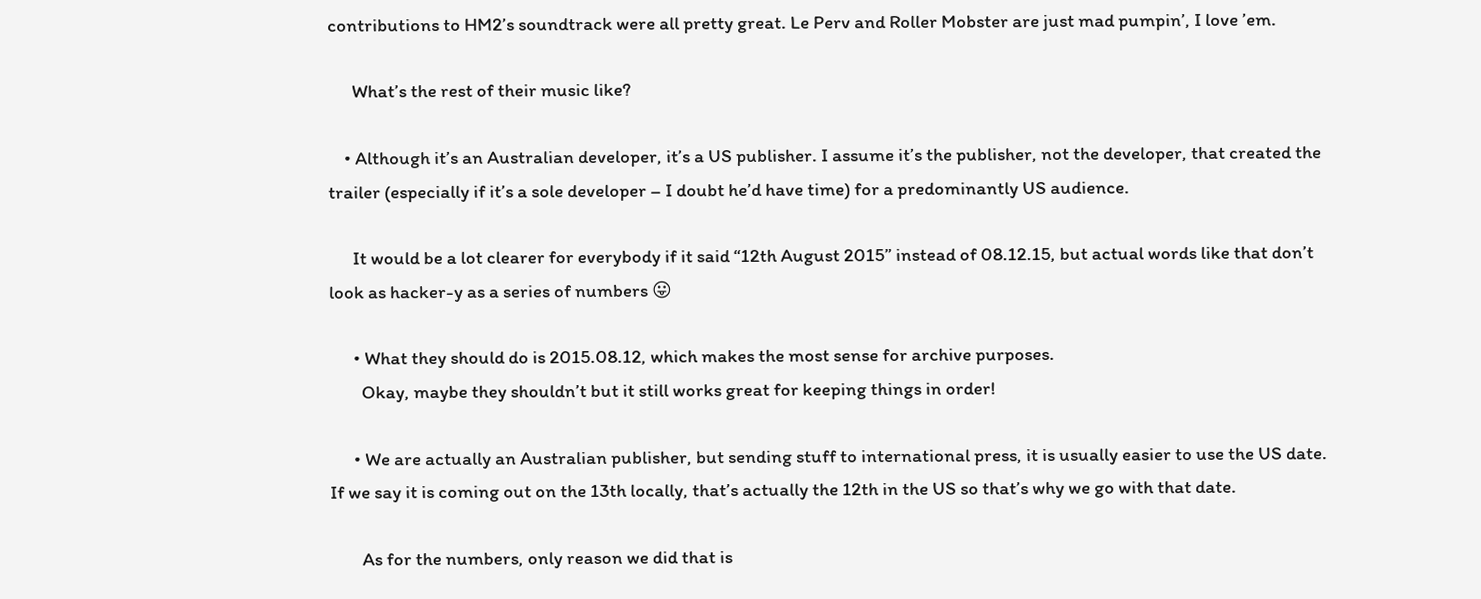contributions to HM2’s soundtrack were all pretty great. Le Perv and Roller Mobster are just mad pumpin’, I love ’em.

      What’s the rest of their music like?

    • Although it’s an Australian developer, it’s a US publisher. I assume it’s the publisher, not the developer, that created the trailer (especially if it’s a sole developer – I doubt he’d have time) for a predominantly US audience.

      It would be a lot clearer for everybody if it said “12th August 2015” instead of 08.12.15, but actual words like that don’t look as hacker-y as a series of numbers 😛

      • What they should do is 2015.08.12, which makes the most sense for archive purposes.
        Okay, maybe they shouldn’t but it still works great for keeping things in order!

      • We are actually an Australian publisher, but sending stuff to international press, it is usually easier to use the US date. If we say it is coming out on the 13th locally, that’s actually the 12th in the US so that’s why we go with that date.

        As for the numbers, only reason we did that is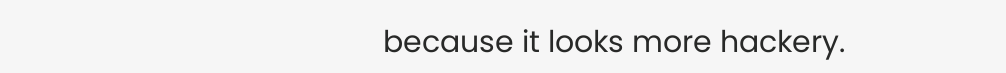because it looks more hackery.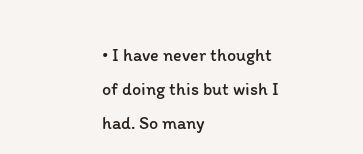• I have never thought of doing this but wish I had. So many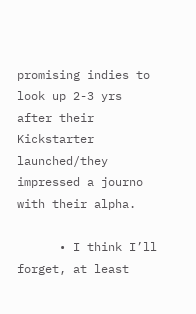promising indies to look up 2-3 yrs after their Kickstarter launched/they impressed a journo with their alpha.

      • I think I’ll forget, at least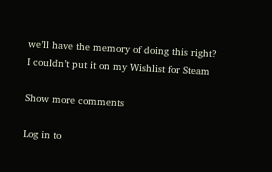we’ll have the memory of doing this right? I couldn’t put it on my Wishlist for Steam

Show more comments

Log in to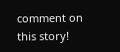comment on this story!